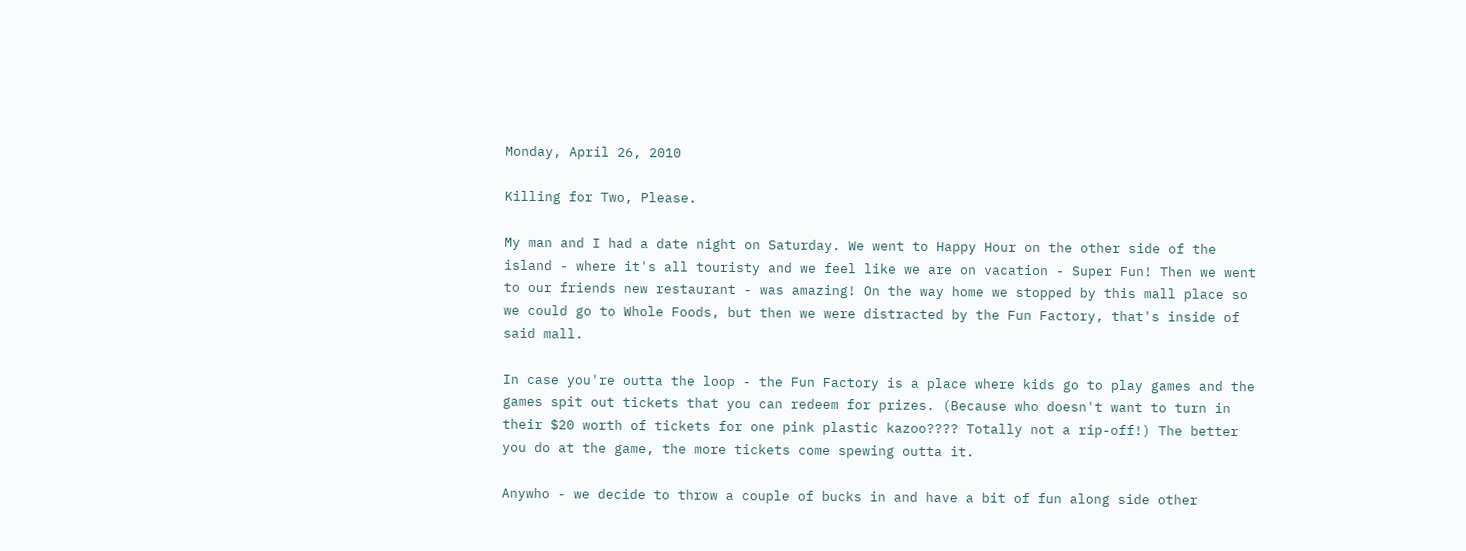Monday, April 26, 2010

Killing for Two, Please.

My man and I had a date night on Saturday. We went to Happy Hour on the other side of the island - where it's all touristy and we feel like we are on vacation - Super Fun! Then we went to our friends new restaurant - was amazing! On the way home we stopped by this mall place so we could go to Whole Foods, but then we were distracted by the Fun Factory, that's inside of said mall.

In case you're outta the loop - the Fun Factory is a place where kids go to play games and the games spit out tickets that you can redeem for prizes. (Because who doesn't want to turn in their $20 worth of tickets for one pink plastic kazoo???? Totally not a rip-off!) The better you do at the game, the more tickets come spewing outta it.

Anywho - we decide to throw a couple of bucks in and have a bit of fun along side other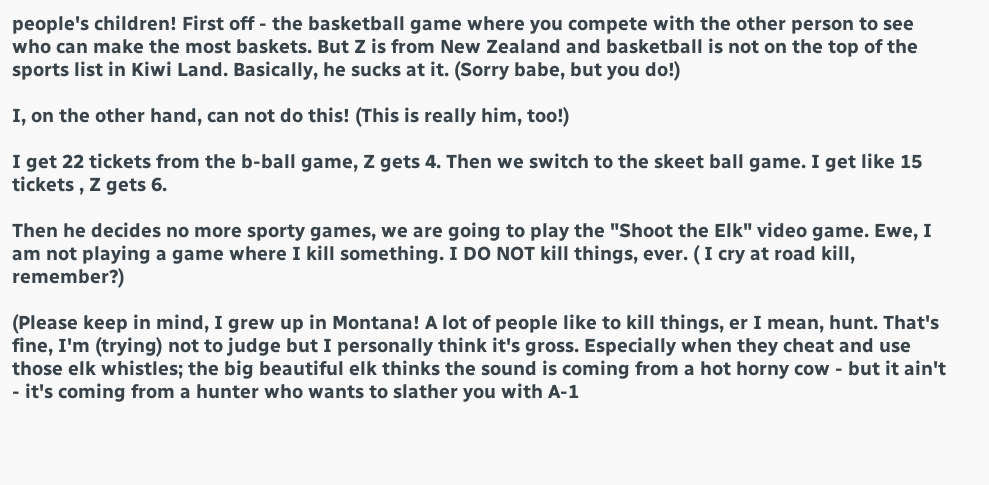people's children! First off - the basketball game where you compete with the other person to see who can make the most baskets. But Z is from New Zealand and basketball is not on the top of the sports list in Kiwi Land. Basically, he sucks at it. (Sorry babe, but you do!)

I, on the other hand, can not do this! (This is really him, too!)

I get 22 tickets from the b-ball game, Z gets 4. Then we switch to the skeet ball game. I get like 15 tickets , Z gets 6.

Then he decides no more sporty games, we are going to play the "Shoot the Elk" video game. Ewe, I am not playing a game where I kill something. I DO NOT kill things, ever. ( I cry at road kill, remember?)

(Please keep in mind, I grew up in Montana! A lot of people like to kill things, er I mean, hunt. That's fine, I'm (trying) not to judge but I personally think it's gross. Especially when they cheat and use those elk whistles; the big beautiful elk thinks the sound is coming from a hot horny cow - but it ain't - it's coming from a hunter who wants to slather you with A-1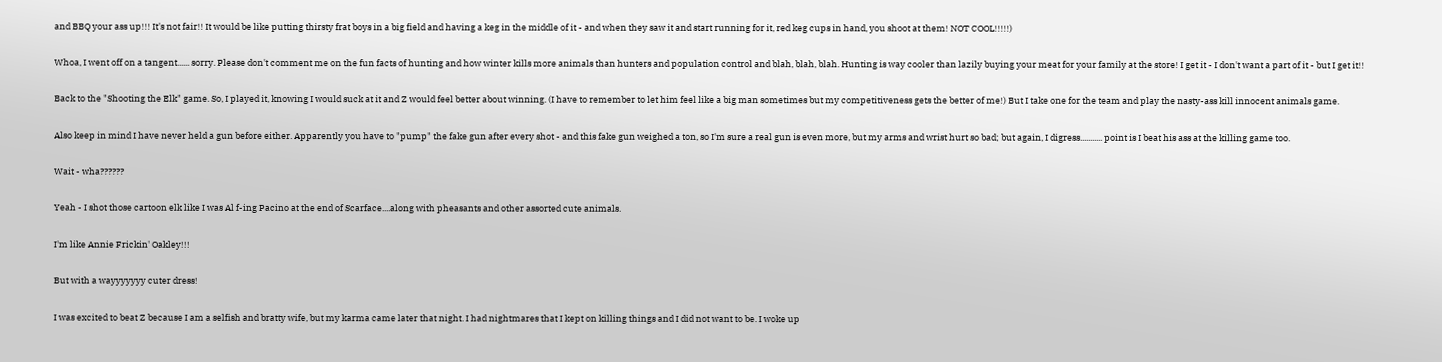and BBQ your ass up!!! It's not fair!! It would be like putting thirsty frat boys in a big field and having a keg in the middle of it - and when they saw it and start running for it, red keg cups in hand, you shoot at them! NOT COOL!!!!!)

Whoa, I went off on a tangent...... sorry. Please don't comment me on the fun facts of hunting and how winter kills more animals than hunters and population control and blah, blah, blah. Hunting is way cooler than lazily buying your meat for your family at the store! I get it - I don't want a part of it - but I get it!!

Back to the "Shooting the Elk" game. So, I played it, knowing I would suck at it and Z would feel better about winning. (I have to remember to let him feel like a big man sometimes but my competitiveness gets the better of me!) But I take one for the team and play the nasty-ass kill innocent animals game.

Also keep in mind I have never held a gun before either. Apparently you have to "pump" the fake gun after every shot - and this fake gun weighed a ton, so I'm sure a real gun is even more, but my arms and wrist hurt so bad; but again, I digress........... point is I beat his ass at the killing game too.

Wait - wha??????

Yeah - I shot those cartoon elk like I was Al f-ing Pacino at the end of Scarface....along with pheasants and other assorted cute animals.

I'm like Annie Frickin' Oakley!!!

But with a wayyyyyyy cuter dress!

I was excited to beat Z because I am a selfish and bratty wife, but my karma came later that night. I had nightmares that I kept on killing things and I did not want to be. I woke up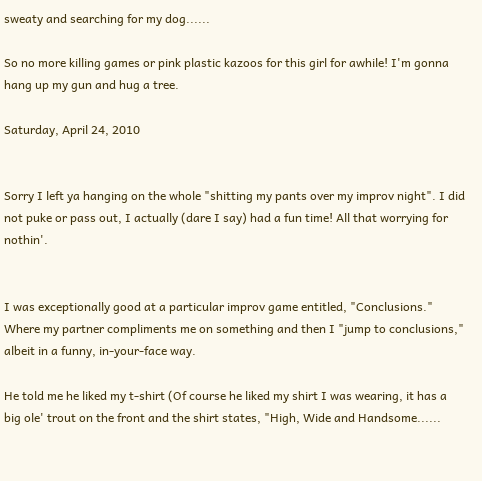sweaty and searching for my dog......

So no more killing games or pink plastic kazoos for this girl for awhile! I'm gonna hang up my gun and hug a tree.

Saturday, April 24, 2010


Sorry I left ya hanging on the whole "shitting my pants over my improv night". I did not puke or pass out, I actually (dare I say) had a fun time! All that worrying for nothin'.


I was exceptionally good at a particular improv game entitled, "Conclusions." Where my partner compliments me on something and then I "jump to conclusions," albeit in a funny, in-your-face way.

He told me he liked my t-shirt (Of course he liked my shirt I was wearing, it has a big ole' trout on the front and the shirt states, "High, Wide and Handsome......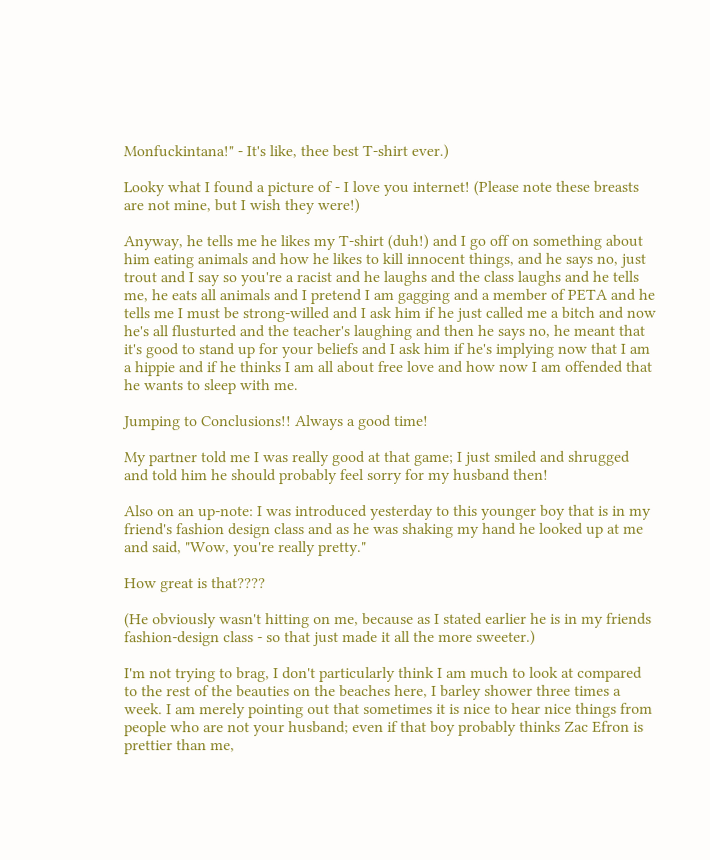Monfuckintana!" - It's like, thee best T-shirt ever.)

Looky what I found a picture of - I love you internet! (Please note these breasts are not mine, but I wish they were!)

Anyway, he tells me he likes my T-shirt (duh!) and I go off on something about him eating animals and how he likes to kill innocent things, and he says no, just trout and I say so you're a racist and he laughs and the class laughs and he tells me, he eats all animals and I pretend I am gagging and a member of PETA and he tells me I must be strong-willed and I ask him if he just called me a bitch and now he's all flusturted and the teacher's laughing and then he says no, he meant that it's good to stand up for your beliefs and I ask him if he's implying now that I am a hippie and if he thinks I am all about free love and how now I am offended that he wants to sleep with me.

Jumping to Conclusions!! Always a good time!

My partner told me I was really good at that game; I just smiled and shrugged and told him he should probably feel sorry for my husband then!

Also on an up-note: I was introduced yesterday to this younger boy that is in my friend's fashion design class and as he was shaking my hand he looked up at me and said, "Wow, you're really pretty."

How great is that????

(He obviously wasn't hitting on me, because as I stated earlier he is in my friends fashion-design class - so that just made it all the more sweeter.)

I'm not trying to brag, I don't particularly think I am much to look at compared to the rest of the beauties on the beaches here, I barley shower three times a week. I am merely pointing out that sometimes it is nice to hear nice things from people who are not your husband; even if that boy probably thinks Zac Efron is prettier than me,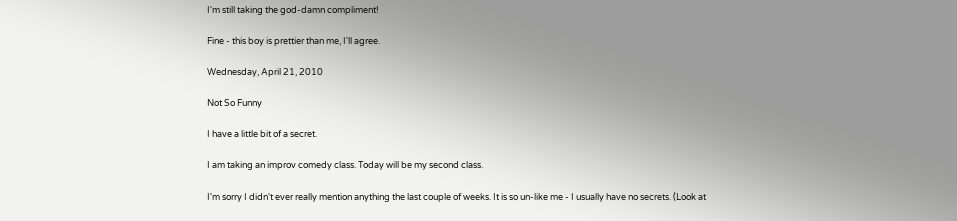I'm still taking the god-damn compliment!

Fine - this boy is prettier than me, I'll agree.

Wednesday, April 21, 2010

Not So Funny

I have a little bit of a secret.

I am taking an improv comedy class. Today will be my second class.

I'm sorry I didn't ever really mention anything the last couple of weeks. It is so un-like me - I usually have no secrets. (Look at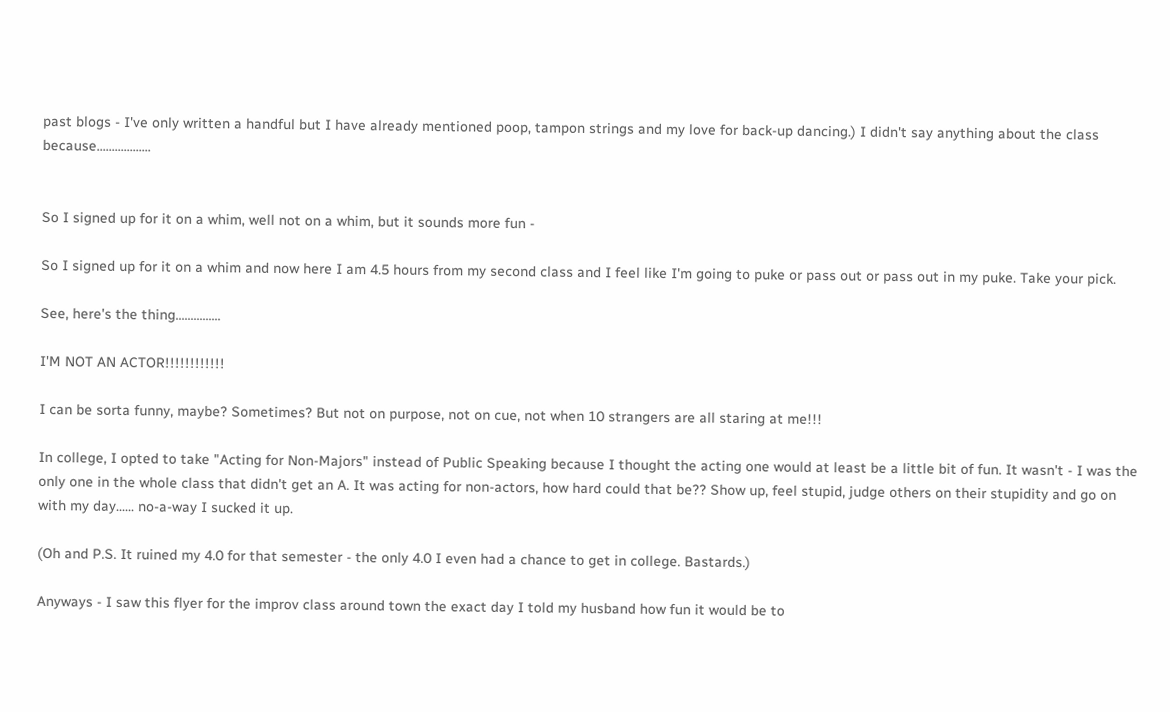past blogs - I've only written a handful but I have already mentioned poop, tampon strings and my love for back-up dancing.) I didn't say anything about the class because..................


So I signed up for it on a whim, well not on a whim, but it sounds more fun -

So I signed up for it on a whim and now here I am 4.5 hours from my second class and I feel like I'm going to puke or pass out or pass out in my puke. Take your pick.

See, here's the thing...............

I'M NOT AN ACTOR!!!!!!!!!!!!

I can be sorta funny, maybe? Sometimes? But not on purpose, not on cue, not when 10 strangers are all staring at me!!!

In college, I opted to take "Acting for Non-Majors" instead of Public Speaking because I thought the acting one would at least be a little bit of fun. It wasn't - I was the only one in the whole class that didn't get an A. It was acting for non-actors, how hard could that be?? Show up, feel stupid, judge others on their stupidity and go on with my day...... no-a-way I sucked it up.

(Oh and P.S. It ruined my 4.0 for that semester - the only 4.0 I even had a chance to get in college. Bastards.)

Anyways - I saw this flyer for the improv class around town the exact day I told my husband how fun it would be to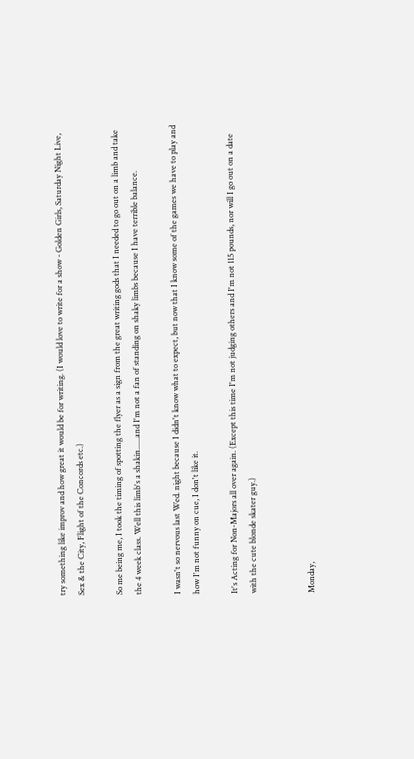try something like improv and how great it would be for writing. (I would love to write for a show - Golden Girls, Saturday Night Live, Sex & the City, Flight of the Concords etc.)

So me being me, I took the timing of spotting the flyer as a sign from the great writing gods that I needed to go out on a limb and take the 4 week class. Well this limb's a shakin......and I'm not a fan of standing on shaky limbs because I have terrible balance.

I wasn't so nervous last Wed. night because I didn't know what to expect, but now that I know some of the games we have to play and how I'm not funny on cue, I don't like it.

It's Acting for Non-Majors all over again. (Except this time I'm not judging others and I'm not 115 pounds, nor will I go out on a date with the cute blonde skater guy.)


Monday,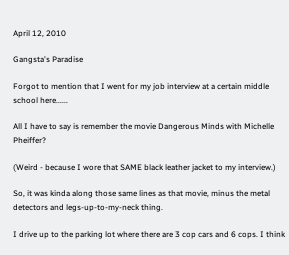April 12, 2010

Gangsta's Paradise

Forgot to mention that I went for my job interview at a certain middle school here......

All I have to say is remember the movie Dangerous Minds with Michelle Pheiffer?

(Weird - because I wore that SAME black leather jacket to my interview.)

So, it was kinda along those same lines as that movie, minus the metal detectors and legs-up-to-my-neck thing.

I drive up to the parking lot where there are 3 cop cars and 6 cops. I think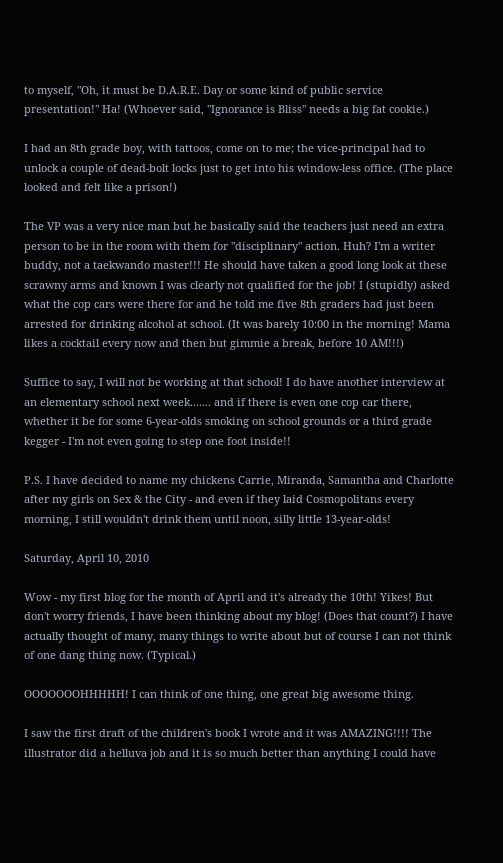to myself, "Oh, it must be D.A.R.E. Day or some kind of public service presentation!" Ha! (Whoever said, "Ignorance is Bliss" needs a big fat cookie.)

I had an 8th grade boy, with tattoos, come on to me; the vice-principal had to unlock a couple of dead-bolt locks just to get into his window-less office. (The place looked and felt like a prison!)

The VP was a very nice man but he basically said the teachers just need an extra person to be in the room with them for "disciplinary" action. Huh? I'm a writer buddy, not a taekwando master!!! He should have taken a good long look at these scrawny arms and known I was clearly not qualified for the job! I (stupidly) asked what the cop cars were there for and he told me five 8th graders had just been arrested for drinking alcohol at school. (It was barely 10:00 in the morning! Mama likes a cocktail every now and then but gimmie a break, before 10 AM!!!)

Suffice to say, I will not be working at that school! I do have another interview at an elementary school next week....... and if there is even one cop car there, whether it be for some 6-year-olds smoking on school grounds or a third grade kegger - I'm not even going to step one foot inside!!

P.S. I have decided to name my chickens Carrie, Miranda, Samantha and Charlotte after my girls on Sex & the City - and even if they laid Cosmopolitans every morning, I still wouldn't drink them until noon, silly little 13-year-olds!

Saturday, April 10, 2010

Wow - my first blog for the month of April and it's already the 10th! Yikes! But don't worry friends, I have been thinking about my blog! (Does that count?) I have actually thought of many, many things to write about but of course I can not think of one dang thing now. (Typical.)

OOOOOOOHHHHH! I can think of one thing, one great big awesome thing.

I saw the first draft of the children's book I wrote and it was AMAZING!!!! The illustrator did a helluva job and it is so much better than anything I could have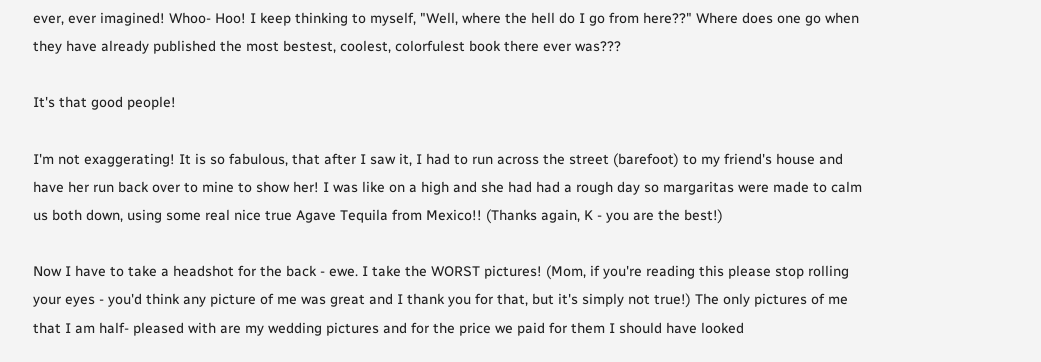ever, ever imagined! Whoo- Hoo! I keep thinking to myself, "Well, where the hell do I go from here??" Where does one go when they have already published the most bestest, coolest, colorfulest book there ever was???

It's that good people!

I'm not exaggerating! It is so fabulous, that after I saw it, I had to run across the street (barefoot) to my friend's house and have her run back over to mine to show her! I was like on a high and she had had a rough day so margaritas were made to calm us both down, using some real nice true Agave Tequila from Mexico!! (Thanks again, K - you are the best!)

Now I have to take a headshot for the back - ewe. I take the WORST pictures! (Mom, if you're reading this please stop rolling your eyes - you'd think any picture of me was great and I thank you for that, but it's simply not true!) The only pictures of me that I am half- pleased with are my wedding pictures and for the price we paid for them I should have looked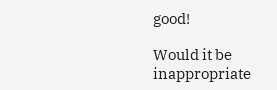good!

Would it be inappropriate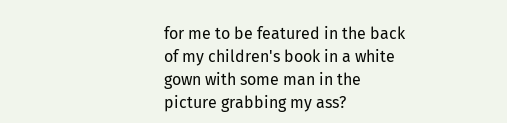for me to be featured in the back of my children's book in a white gown with some man in the picture grabbing my ass?